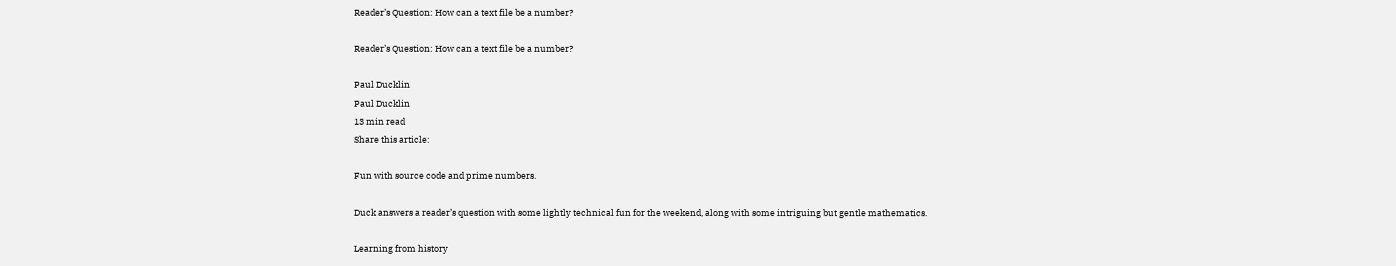Reader’s Question: How can a text file be a number?

Reader’s Question: How can a text file be a number?

Paul Ducklin
Paul Ducklin
13 min read
Share this article:

Fun with source code and prime numbers.

Duck answers a reader’s question with some lightly technical fun for the weekend, along with some intriguing but gentle mathematics.

Learning from history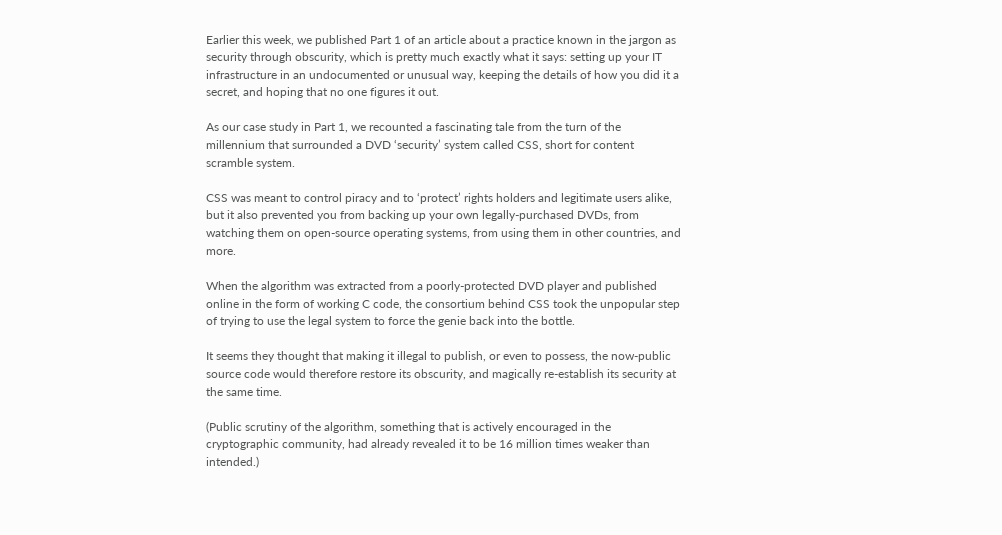Earlier this week, we published Part 1 of an article about a practice known in the jargon as security through obscurity, which is pretty much exactly what it says: setting up your IT infrastructure in an undocumented or unusual way, keeping the details of how you did it a secret, and hoping that no one figures it out.

As our case study in Part 1, we recounted a fascinating tale from the turn of the millennium that surrounded a DVD ‘security’ system called CSS, short for content scramble system.

CSS was meant to control piracy and to ‘protect’ rights holders and legitimate users alike, but it also prevented you from backing up your own legally-purchased DVDs, from watching them on open-source operating systems, from using them in other countries, and more.

When the algorithm was extracted from a poorly-protected DVD player and published online in the form of working C code, the consortium behind CSS took the unpopular step of trying to use the legal system to force the genie back into the bottle.

It seems they thought that making it illegal to publish, or even to possess, the now-public source code would therefore restore its obscurity, and magically re-establish its security at the same time.

(Public scrutiny of the algorithm, something that is actively encouraged in the cryptographic community, had already revealed it to be 16 million times weaker than intended.)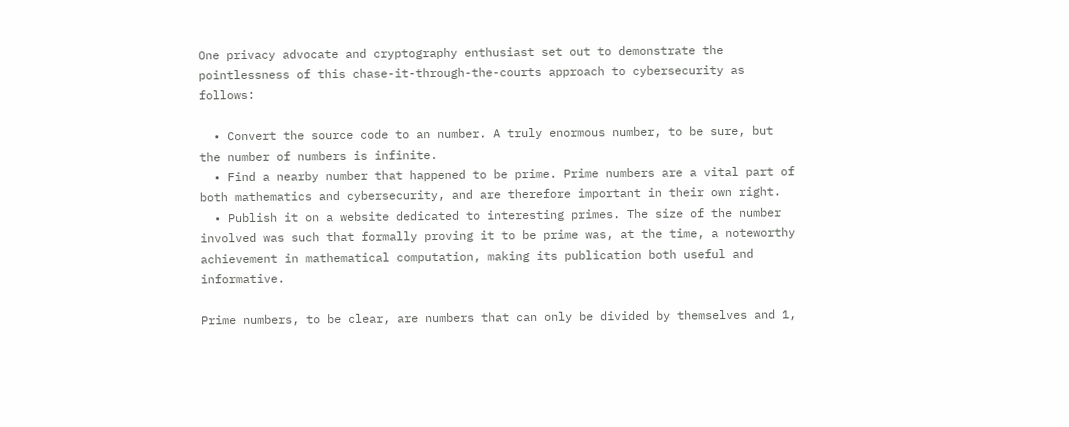One privacy advocate and cryptography enthusiast set out to demonstrate the pointlessness of this chase-it-through-the-courts approach to cybersecurity as follows:

  • Convert the source code to an number. A truly enormous number, to be sure, but the number of numbers is infinite.
  • Find a nearby number that happened to be prime. Prime numbers are a vital part of both mathematics and cybersecurity, and are therefore important in their own right.
  • Publish it on a website dedicated to interesting primes. The size of the number involved was such that formally proving it to be prime was, at the time, a noteworthy achievement in mathematical computation, making its publication both useful and informative.

Prime numbers, to be clear, are numbers that can only be divided by themselves and 1,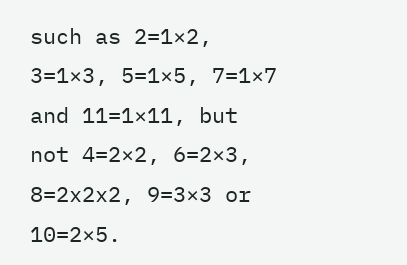such as 2=1×2, 3=1×3, 5=1×5, 7=1×7 and 11=1×11, but not 4=2×2, 6=2×3, 8=2x2x2, 9=3×3 or 10=2×5.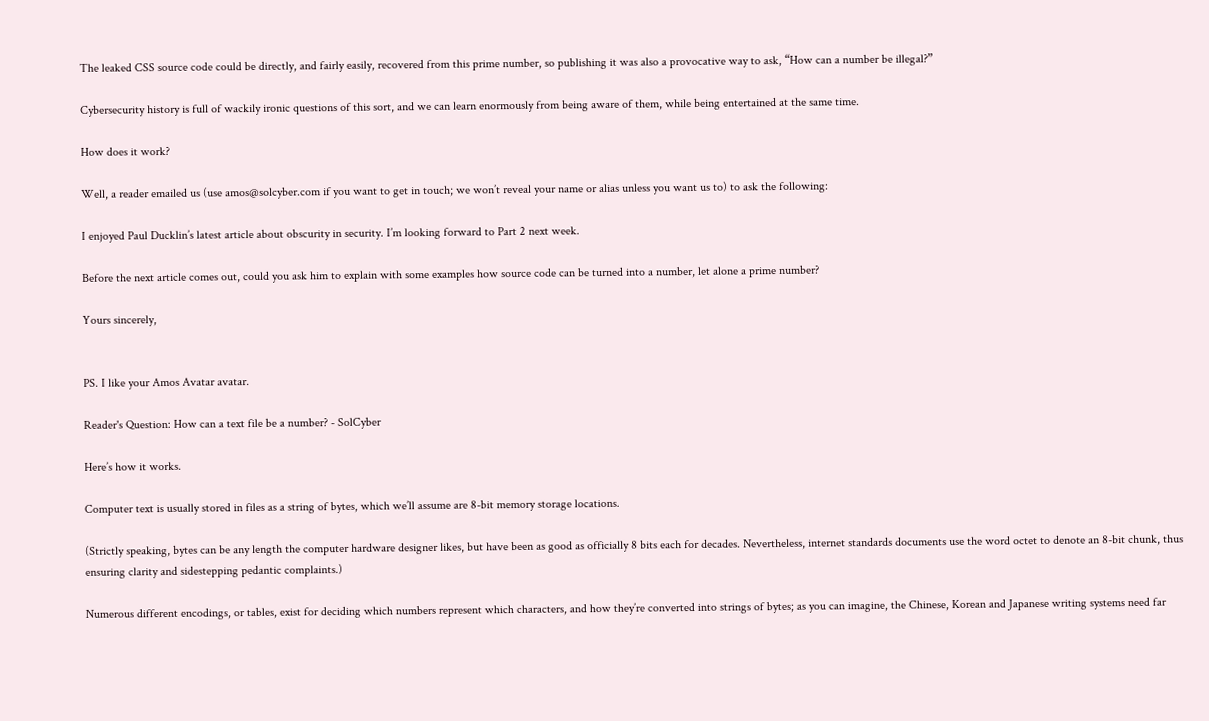The leaked CSS source code could be directly, and fairly easily, recovered from this prime number, so publishing it was also a provocative way to ask, “How can a number be illegal?”

Cybersecurity history is full of wackily ironic questions of this sort, and we can learn enormously from being aware of them, while being entertained at the same time.

How does it work?

Well, a reader emailed us (use amos@solcyber.com if you want to get in touch; we won’t reveal your name or alias unless you want us to) to ask the following:

I enjoyed Paul Ducklin’s latest article about obscurity in security. I’m looking forward to Part 2 next week.

Before the next article comes out, could you ask him to explain with some examples how source code can be turned into a number, let alone a prime number?

Yours sincerely,


PS. I like your Amos Avatar avatar.

Reader's Question: How can a text file be a number? - SolCyber

Here’s how it works.

Computer text is usually stored in files as a string of bytes, which we’ll assume are 8-bit memory storage locations.

(Strictly speaking, bytes can be any length the computer hardware designer likes, but have been as good as officially 8 bits each for decades. Nevertheless, internet standards documents use the word octet to denote an 8-bit chunk, thus ensuring clarity and sidestepping pedantic complaints.)

Numerous different encodings, or tables, exist for deciding which numbers represent which characters, and how they’re converted into strings of bytes; as you can imagine, the Chinese, Korean and Japanese writing systems need far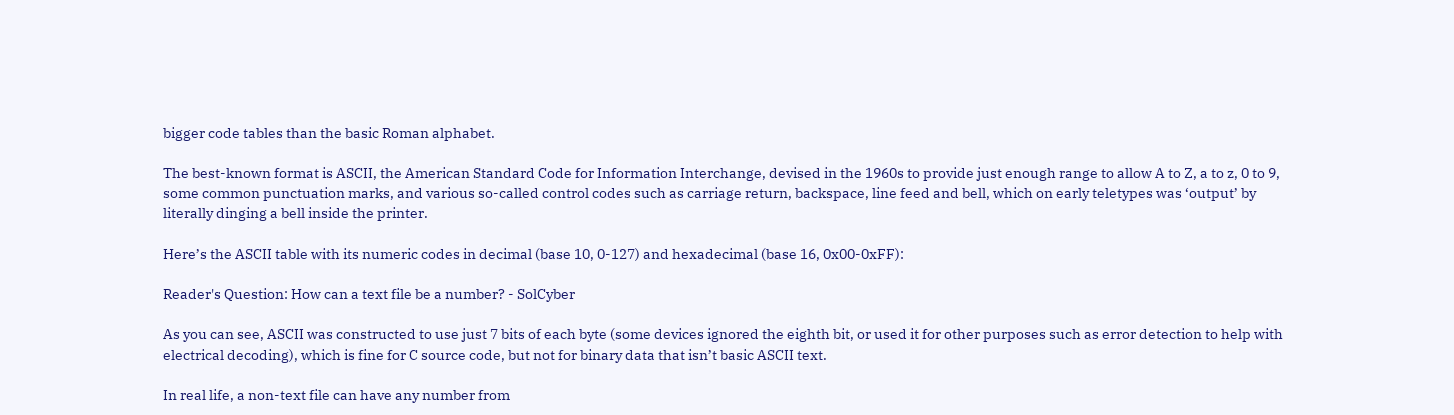bigger code tables than the basic Roman alphabet.

The best-known format is ASCII, the American Standard Code for Information Interchange, devised in the 1960s to provide just enough range to allow A to Z, a to z, 0 to 9, some common punctuation marks, and various so-called control codes such as carriage return, backspace, line feed and bell, which on early teletypes was ‘output’ by literally dinging a bell inside the printer.

Here’s the ASCII table with its numeric codes in decimal (base 10, 0-127) and hexadecimal (base 16, 0x00-0xFF):

Reader's Question: How can a text file be a number? - SolCyber

As you can see, ASCII was constructed to use just 7 bits of each byte (some devices ignored the eighth bit, or used it for other purposes such as error detection to help with electrical decoding), which is fine for C source code, but not for binary data that isn’t basic ASCII text.

In real life, a non-text file can have any number from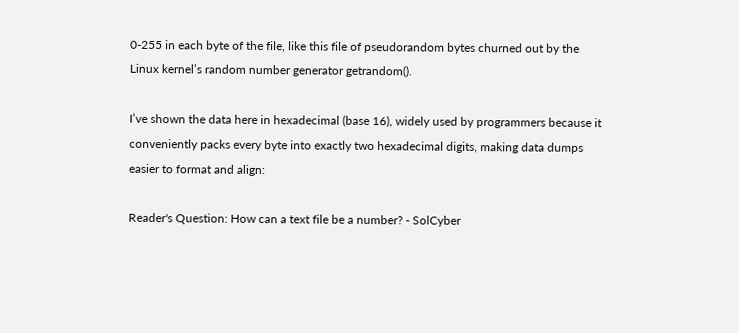0-255 in each byte of the file, like this file of pseudorandom bytes churned out by the Linux kernel’s random number generator getrandom().

I’ve shown the data here in hexadecimal (base 16), widely used by programmers because it conveniently packs every byte into exactly two hexadecimal digits, making data dumps easier to format and align:

Reader's Question: How can a text file be a number? - SolCyber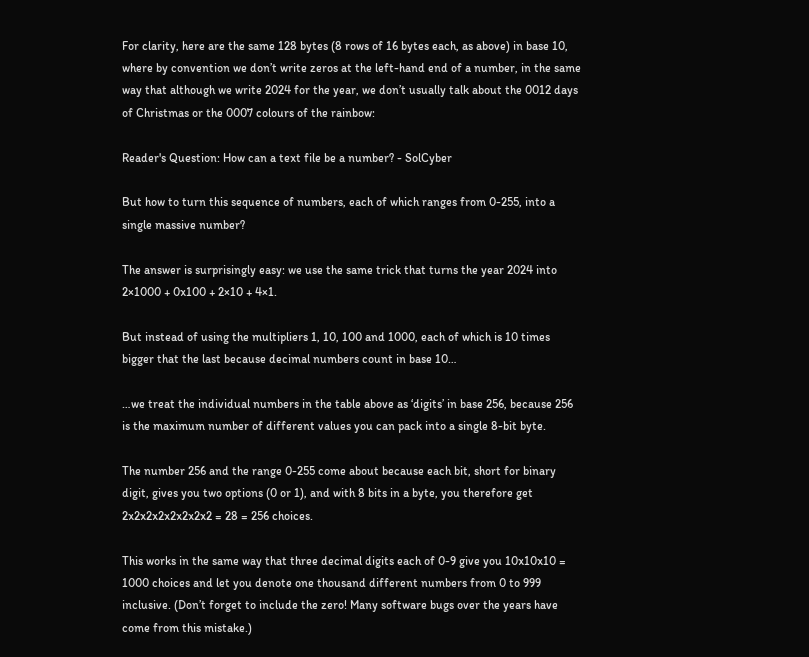For clarity, here are the same 128 bytes (8 rows of 16 bytes each, as above) in base 10, where by convention we don’t write zeros at the left-hand end of a number, in the same way that although we write 2024 for the year, we don’t usually talk about the 0012 days of Christmas or the 0007 colours of the rainbow:

Reader's Question: How can a text file be a number? - SolCyber

But how to turn this sequence of numbers, each of which ranges from 0-255, into a single massive number?

The answer is surprisingly easy: we use the same trick that turns the year 2024 into 2×1000 + 0x100 + 2×10 + 4×1.

But instead of using the multipliers 1, 10, 100 and 1000, each of which is 10 times bigger that the last because decimal numbers count in base 10…

…we treat the individual numbers in the table above as ‘digits’ in base 256, because 256 is the maximum number of different values you can pack into a single 8-bit byte.

The number 256 and the range 0-255 come about because each bit, short for binary digit, gives you two options (0 or 1), and with 8 bits in a byte, you therefore get 2x2x2x2x2x2x2x2 = 28 = 256 choices.

This works in the same way that three decimal digits each of 0-9 give you 10x10x10 = 1000 choices and let you denote one thousand different numbers from 0 to 999 inclusive. (Don’t forget to include the zero! Many software bugs over the years have come from this mistake.)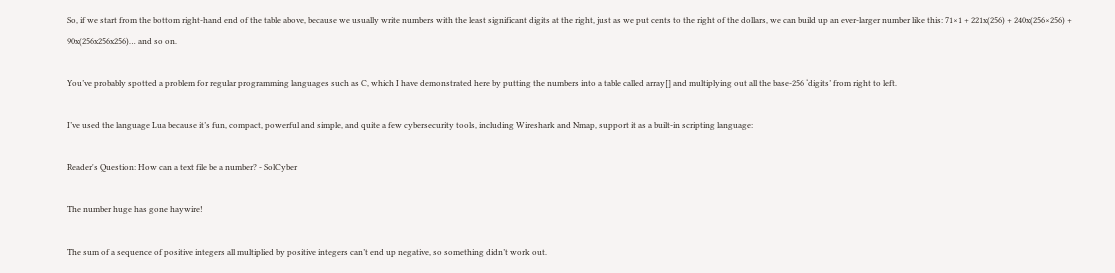So, if we start from the bottom right-hand end of the table above, because we usually write numbers with the least significant digits at the right, just as we put cents to the right of the dollars, we can build up an ever-larger number like this: 71×1 + 221x(256) + 240x(256×256) + 90x(256x256x256)… and so on.

You’ve probably spotted a problem for regular programming languages such as C, which I have demonstrated here by putting the numbers into a table called array[] and multiplying out all the base-256 ‘digits’ from right to left.

I’ve used the language Lua because it’s fun, compact, powerful and simple, and quite a few cybersecurity tools, including Wireshark and Nmap, support it as a built-in scripting language:

Reader's Question: How can a text file be a number? - SolCyber

The number huge has gone haywire!

The sum of a sequence of positive integers all multiplied by positive integers can’t end up negative, so something didn’t work out.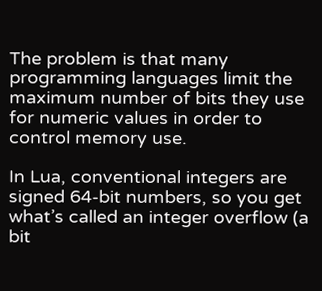The problem is that many programming languages limit the maximum number of bits they use for numeric values in order to control memory use.

In Lua, conventional integers are signed 64-bit numbers, so you get what’s called an integer overflow (a bit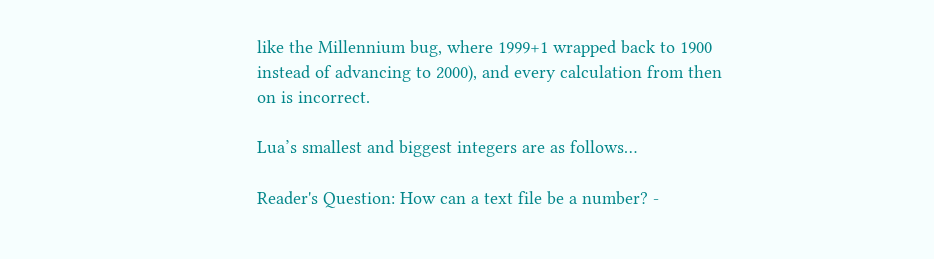like the Millennium bug, where 1999+1 wrapped back to 1900 instead of advancing to 2000), and every calculation from then on is incorrect.

Lua’s smallest and biggest integers are as follows…

Reader's Question: How can a text file be a number? -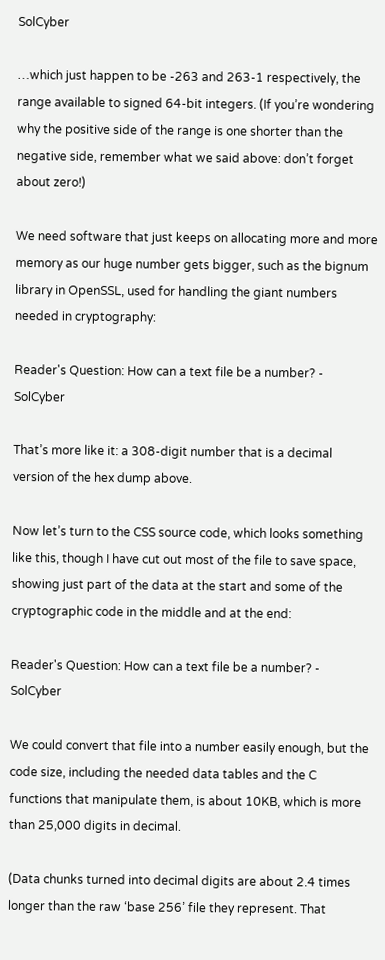SolCyber

…which just happen to be -263 and 263-1 respectively, the range available to signed 64-bit integers. (If you’re wondering why the positive side of the range is one shorter than the negative side, remember what we said above: don’t forget about zero!)

We need software that just keeps on allocating more and more memory as our huge number gets bigger, such as the bignum library in OpenSSL, used for handling the giant numbers needed in cryptography:

Reader's Question: How can a text file be a number? - SolCyber

That’s more like it: a 308-digit number that is a decimal version of the hex dump above.

Now let’s turn to the CSS source code, which looks something like this, though I have cut out most of the file to save space, showing just part of the data at the start and some of the cryptographic code in the middle and at the end:

Reader's Question: How can a text file be a number? - SolCyber

We could convert that file into a number easily enough, but the code size, including the needed data tables and the C functions that manipulate them, is about 10KB, which is more than 25,000 digits in decimal.

(Data chunks turned into decimal digits are about 2.4 times longer than the raw ‘base 256’ file they represent. That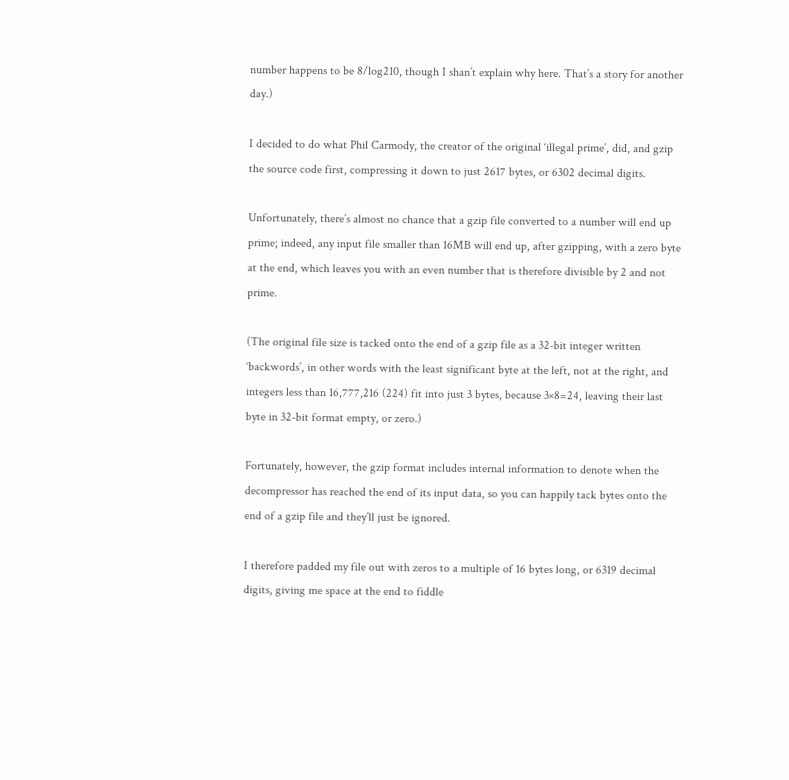number happens to be 8/log210, though I shan’t explain why here. That’s a story for another day.)

I decided to do what Phil Carmody, the creator of the original ‘illegal prime’, did, and gzip the source code first, compressing it down to just 2617 bytes, or 6302 decimal digits.

Unfortunately, there’s almost no chance that a gzip file converted to a number will end up prime; indeed, any input file smaller than 16MB will end up, after gzipping, with a zero byte at the end, which leaves you with an even number that is therefore divisible by 2 and not prime.

(The original file size is tacked onto the end of a gzip file as a 32-bit integer written ‘backwords’, in other words with the least significant byte at the left, not at the right, and integers less than 16,777,216 (224) fit into just 3 bytes, because 3×8=24, leaving their last byte in 32-bit format empty, or zero.)

Fortunately, however, the gzip format includes internal information to denote when the decompressor has reached the end of its input data, so you can happily tack bytes onto the end of a gzip file and they’ll just be ignored.

I therefore padded my file out with zeros to a multiple of 16 bytes long, or 6319 decimal digits, giving me space at the end to fiddle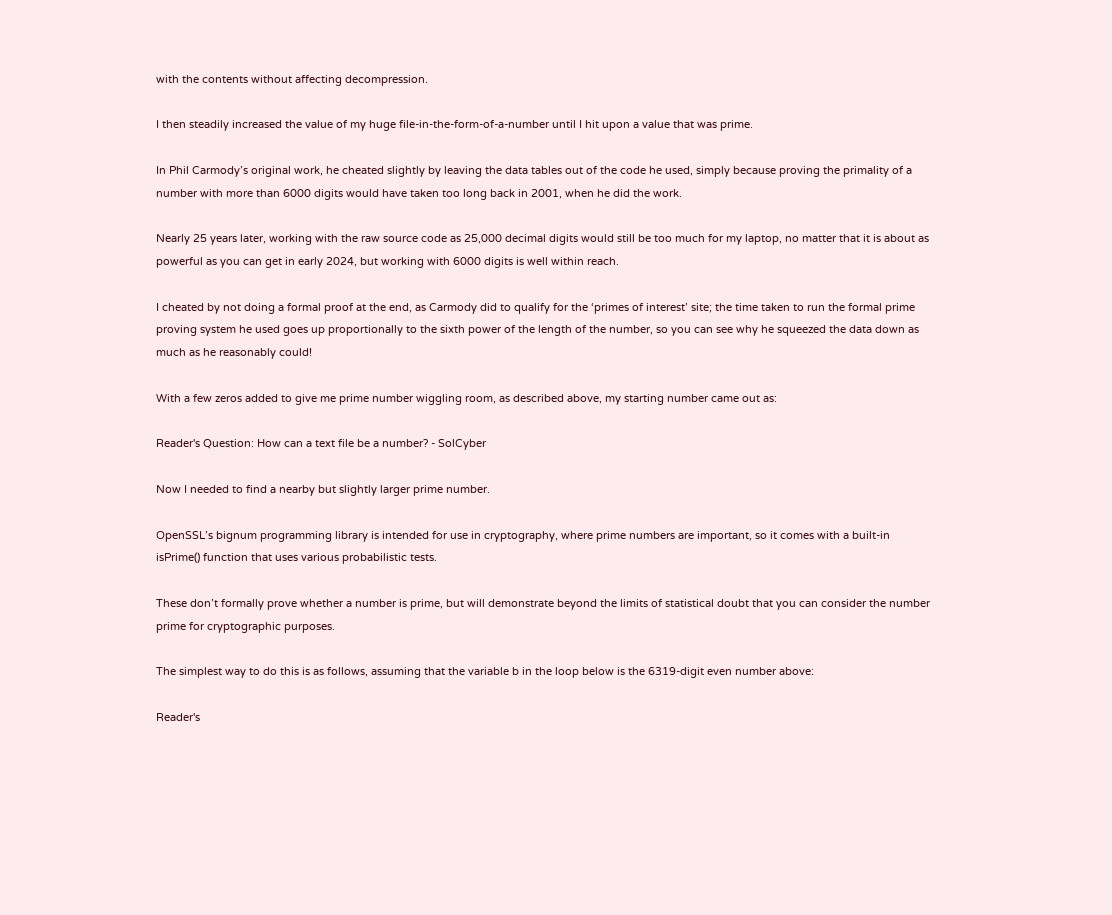with the contents without affecting decompression.

I then steadily increased the value of my huge file-in-the-form-of-a-number until I hit upon a value that was prime.

In Phil Carmody’s original work, he cheated slightly by leaving the data tables out of the code he used, simply because proving the primality of a number with more than 6000 digits would have taken too long back in 2001, when he did the work.

Nearly 25 years later, working with the raw source code as 25,000 decimal digits would still be too much for my laptop, no matter that it is about as powerful as you can get in early 2024, but working with 6000 digits is well within reach.

I cheated by not doing a formal proof at the end, as Carmody did to qualify for the ‘primes of interest’ site; the time taken to run the formal prime proving system he used goes up proportionally to the sixth power of the length of the number, so you can see why he squeezed the data down as much as he reasonably could!

With a few zeros added to give me prime number wiggling room, as described above, my starting number came out as:

Reader's Question: How can a text file be a number? - SolCyber

Now I needed to find a nearby but slightly larger prime number.

OpenSSL’s bignum programming library is intended for use in cryptography, where prime numbers are important, so it comes with a built-in isPrime() function that uses various probabilistic tests.

These don’t formally prove whether a number is prime, but will demonstrate beyond the limits of statistical doubt that you can consider the number prime for cryptographic purposes.

The simplest way to do this is as follows, assuming that the variable b in the loop below is the 6319-digit even number above:

Reader's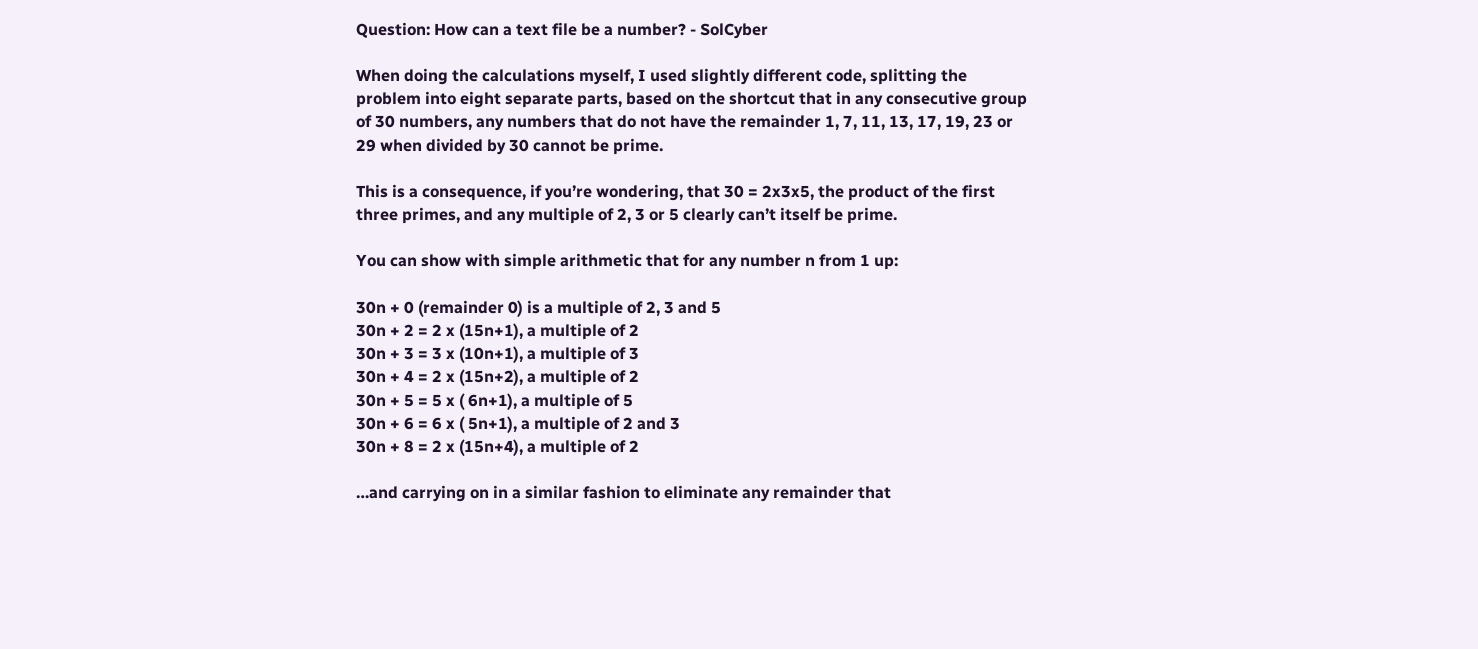Question: How can a text file be a number? - SolCyber

When doing the calculations myself, I used slightly different code, splitting the problem into eight separate parts, based on the shortcut that in any consecutive group of 30 numbers, any numbers that do not have the remainder 1, 7, 11, 13, 17, 19, 23 or 29 when divided by 30 cannot be prime.

This is a consequence, if you’re wondering, that 30 = 2x3x5, the product of the first three primes, and any multiple of 2, 3 or 5 clearly can’t itself be prime.

You can show with simple arithmetic that for any number n from 1 up:

30n + 0 (remainder 0) is a multiple of 2, 3 and 5
30n + 2 = 2 x (15n+1), a multiple of 2
30n + 3 = 3 x (10n+1), a multiple of 3
30n + 4 = 2 x (15n+2), a multiple of 2
30n + 5 = 5 x ( 6n+1), a multiple of 5
30n + 6 = 6 x ( 5n+1), a multiple of 2 and 3
30n + 8 = 2 x (15n+4), a multiple of 2

…and carrying on in a similar fashion to eliminate any remainder that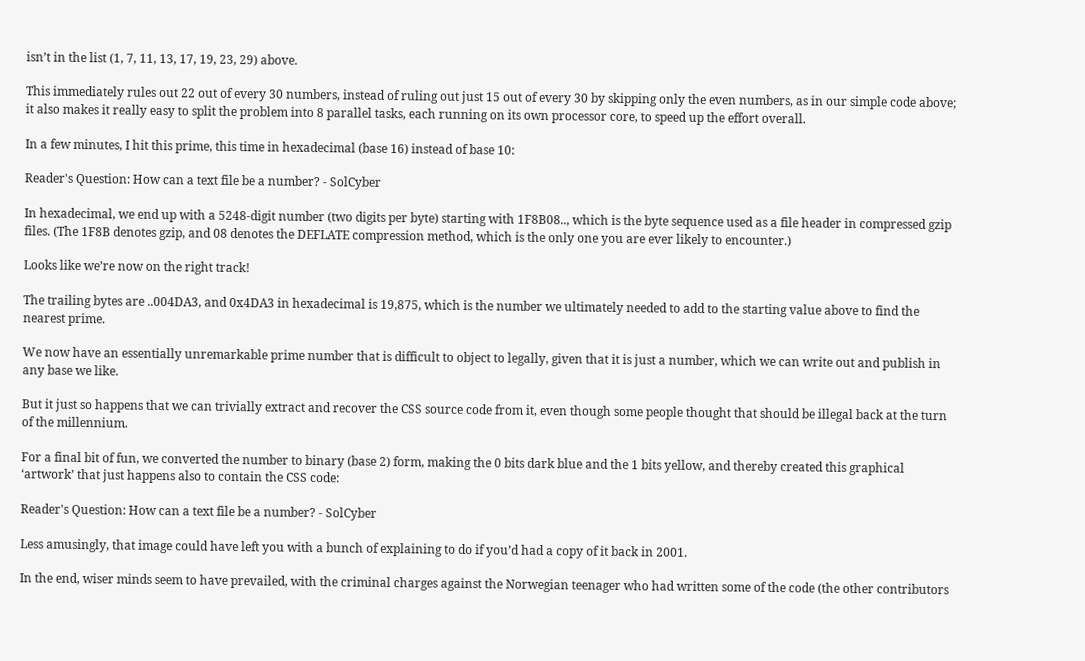isn’t in the list (1, 7, 11, 13, 17, 19, 23, 29) above.

This immediately rules out 22 out of every 30 numbers, instead of ruling out just 15 out of every 30 by skipping only the even numbers, as in our simple code above; it also makes it really easy to split the problem into 8 parallel tasks, each running on its own processor core, to speed up the effort overall.

In a few minutes, I hit this prime, this time in hexadecimal (base 16) instead of base 10:

Reader's Question: How can a text file be a number? - SolCyber

In hexadecimal, we end up with a 5248-digit number (two digits per byte) starting with 1F8B08.., which is the byte sequence used as a file header in compressed gzip files. (The 1F8B denotes gzip, and 08 denotes the DEFLATE compression method, which is the only one you are ever likely to encounter.)

Looks like we’re now on the right track!

The trailing bytes are ..004DA3, and 0x4DA3 in hexadecimal is 19,875, which is the number we ultimately needed to add to the starting value above to find the nearest prime.

We now have an essentially unremarkable prime number that is difficult to object to legally, given that it is just a number, which we can write out and publish in any base we like.

But it just so happens that we can trivially extract and recover the CSS source code from it, even though some people thought that should be illegal back at the turn of the millennium.

For a final bit of fun, we converted the number to binary (base 2) form, making the 0 bits dark blue and the 1 bits yellow, and thereby created this graphical ‘artwork’ that just happens also to contain the CSS code:

Reader's Question: How can a text file be a number? - SolCyber

Less amusingly, that image could have left you with a bunch of explaining to do if you’d had a copy of it back in 2001.

In the end, wiser minds seem to have prevailed, with the criminal charges against the Norwegian teenager who had written some of the code (the other contributors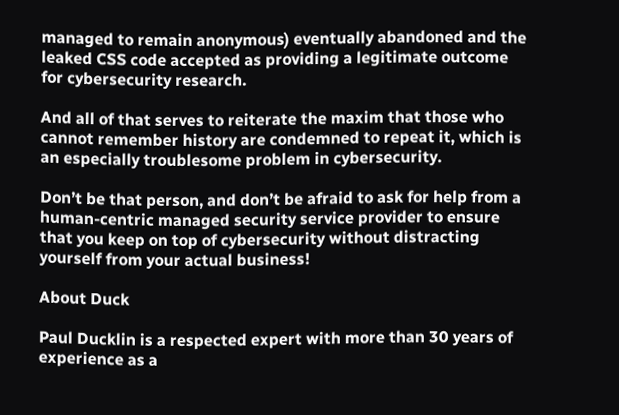managed to remain anonymous) eventually abandoned and the leaked CSS code accepted as providing a legitimate outcome for cybersecurity research.

And all of that serves to reiterate the maxim that those who cannot remember history are condemned to repeat it, which is an especially troublesome problem in cybersecurity.

Don’t be that person, and don’t be afraid to ask for help from a human-centric managed security service provider to ensure that you keep on top of cybersecurity without distracting yourself from your actual business!

About Duck

Paul Ducklin is a respected expert with more than 30 years of experience as a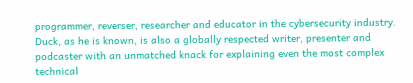programmer, reverser, researcher and educator in the cybersecurity industry. Duck, as he is known, is also a globally respected writer, presenter and podcaster with an unmatched knack for explaining even the most complex technical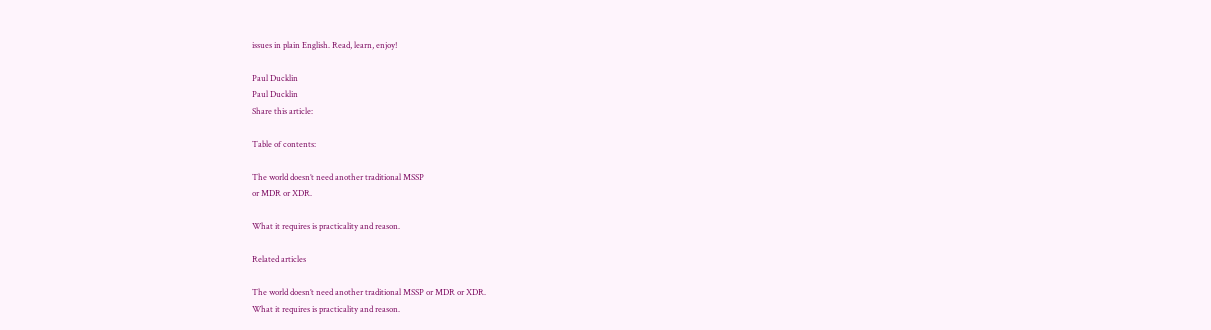issues in plain English. Read, learn, enjoy!

Paul Ducklin
Paul Ducklin
Share this article:

Table of contents:

The world doesn’t need another traditional MSSP
or MDR or XDR.

What it requires is practicality and reason.

Related articles

The world doesn’t need another traditional MSSP or MDR or XDR.
What it requires is practicality and reason.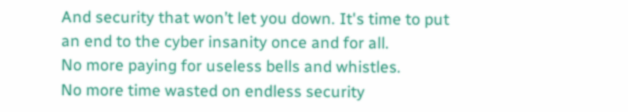And security that won’t let you down. It's time to put an end to the cyber insanity once and for all.
No more paying for useless bells and whistles.
No more time wasted on endless security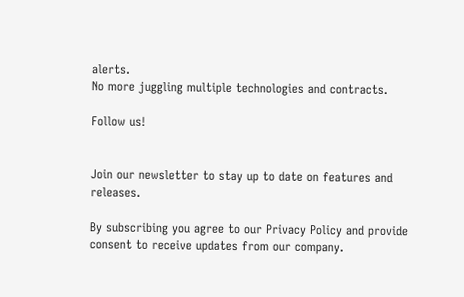alerts.
No more juggling multiple technologies and contracts.

Follow us!


Join our newsletter to stay up to date on features and releases.

By subscribing you agree to our Privacy Policy and provide consent to receive updates from our company.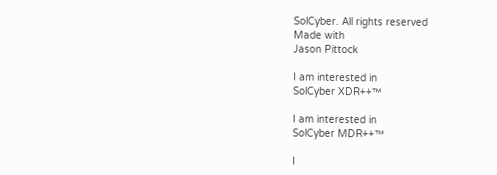SolCyber. All rights reserved
Made with
Jason Pittock

I am interested in
SolCyber XDR++™

I am interested in
SolCyber MDR++™

I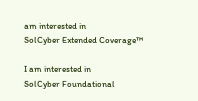am interested in
SolCyber Extended Coverage™

I am interested in
SolCyber Foundational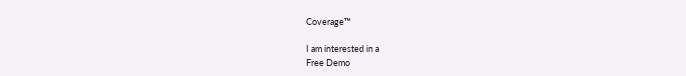Coverage™

I am interested in a
Free Demo